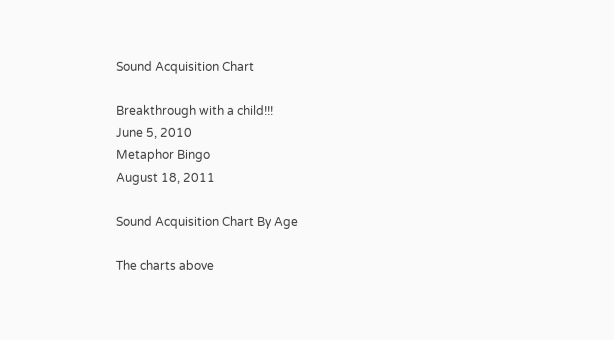Sound Acquisition Chart

Breakthrough with a child!!!
June 5, 2010
Metaphor Bingo
August 18, 2011

Sound Acquisition Chart By Age

The charts above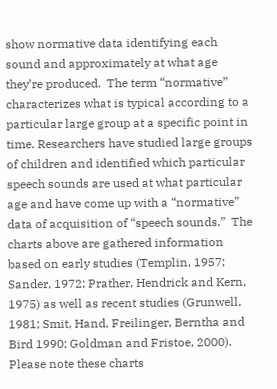show normative data identifying each sound and approximately at what age they’re produced.  The term “normative” characterizes what is typical according to a particular large group at a specific point in time. Researchers have studied large groups of children and identified which particular speech sounds are used at what particular age and have come up with a “normative” data of acquisition of “speech sounds.”  The charts above are gathered information based on early studies (Templin, 1957; Sander, 1972; Prather, Hendrick and Kern, 1975) as well as recent studies (Grunwell, 1981; Smit, Hand, Freilinger, Berntha and Bird 1990; Goldman and Fristoe, 2000). Please note these charts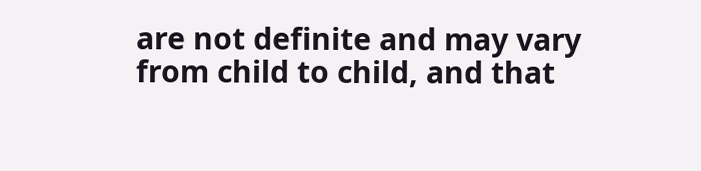are not definite and may vary from child to child, and that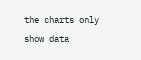the charts only show data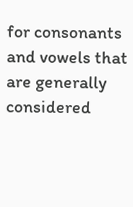for consonants and vowels that are generally considered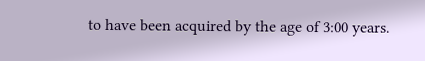to have been acquired by the age of 3:00 years.